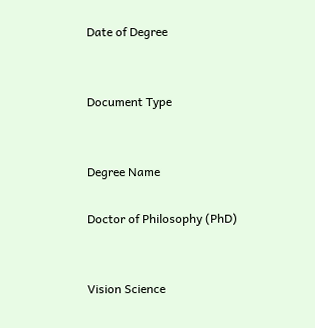Date of Degree


Document Type


Degree Name

Doctor of Philosophy (PhD)


Vision Science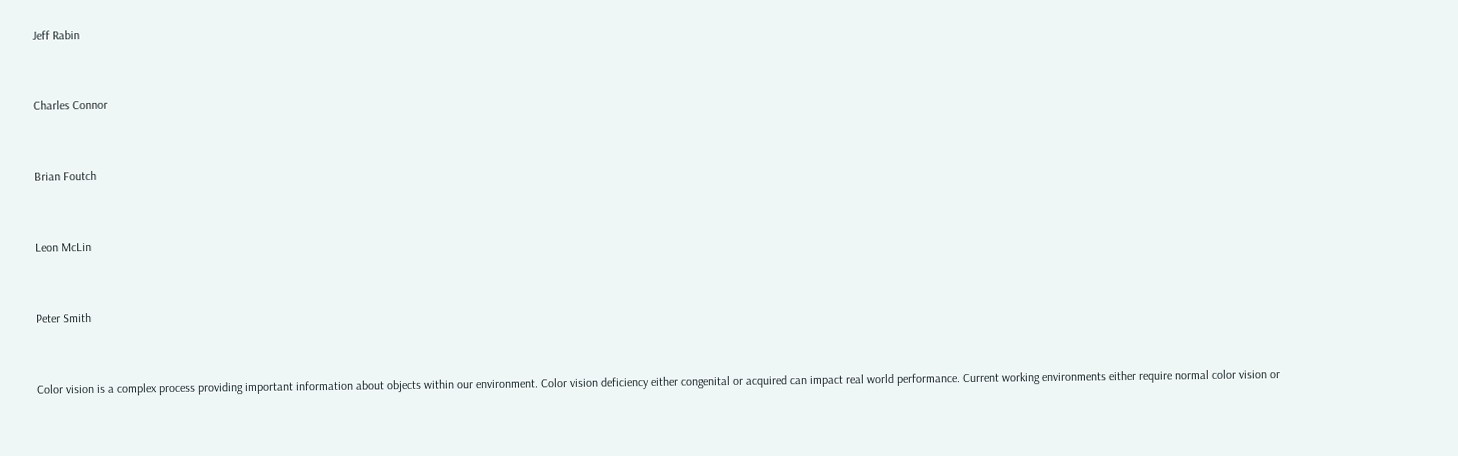Jeff Rabin


Charles Connor


Brian Foutch


Leon McLin


Peter Smith


Color vision is a complex process providing important information about objects within our environment. Color vision deficiency either congenital or acquired can impact real world performance. Current working environments either require normal color vision or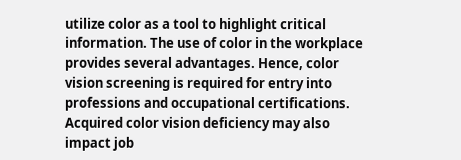utilize color as a tool to highlight critical information. The use of color in the workplace provides several advantages. Hence, color vision screening is required for entry into professions and occupational certifications. Acquired color vision deficiency may also impact job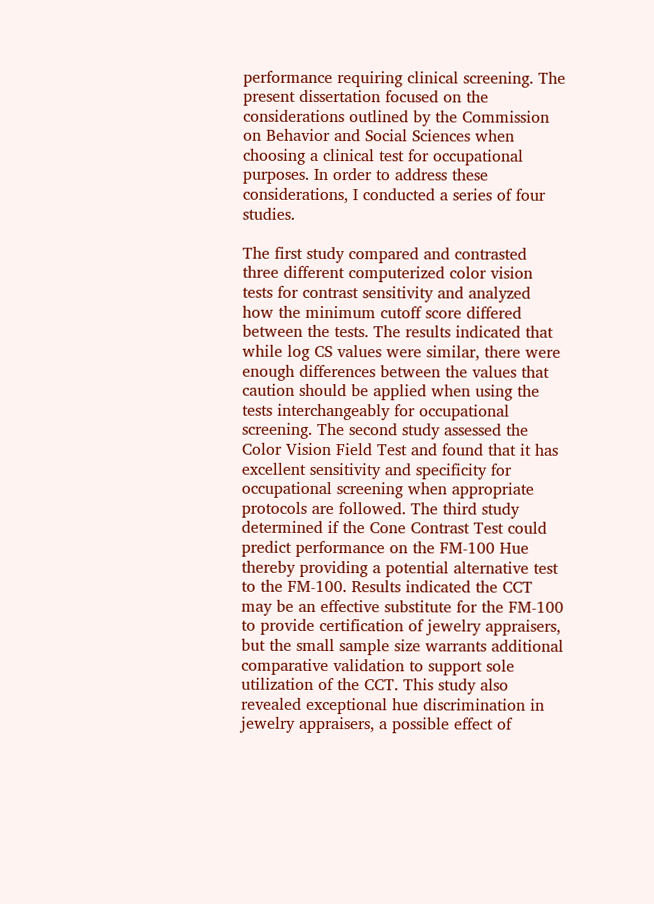performance requiring clinical screening. The present dissertation focused on the considerations outlined by the Commission on Behavior and Social Sciences when choosing a clinical test for occupational purposes. In order to address these considerations, I conducted a series of four studies.

The first study compared and contrasted three different computerized color vision tests for contrast sensitivity and analyzed how the minimum cutoff score differed between the tests. The results indicated that while log CS values were similar, there were enough differences between the values that caution should be applied when using the tests interchangeably for occupational screening. The second study assessed the Color Vision Field Test and found that it has excellent sensitivity and specificity for occupational screening when appropriate protocols are followed. The third study determined if the Cone Contrast Test could predict performance on the FM-100 Hue thereby providing a potential alternative test to the FM-100. Results indicated the CCT may be an effective substitute for the FM-100 to provide certification of jewelry appraisers, but the small sample size warrants additional comparative validation to support sole utilization of the CCT. This study also revealed exceptional hue discrimination in jewelry appraisers, a possible effect of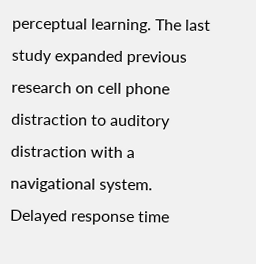perceptual learning. The last study expanded previous research on cell phone distraction to auditory distraction with a navigational system. Delayed response time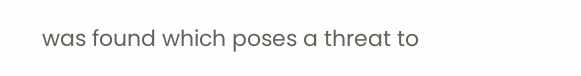was found which poses a threat to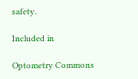safety.

Included in

Optometry Commons